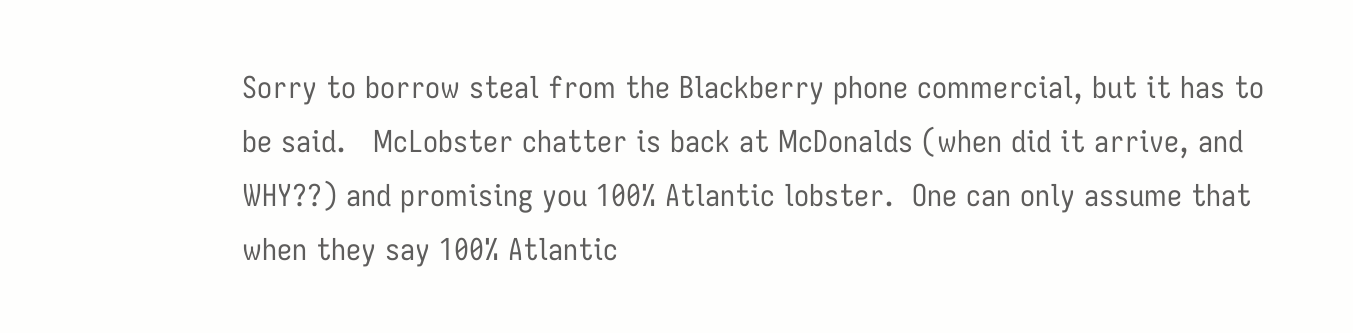Sorry to borrow steal from the Blackberry phone commercial, but it has to be said.   McLobster chatter is back at McDonalds (when did it arrive, and WHY??) and promising you 100% Atlantic lobster.  One can only assume that when they say 100% Atlantic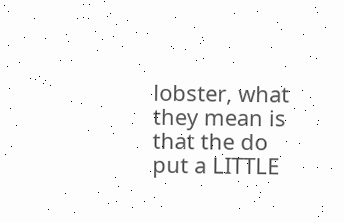lobster, what they mean is that the do put a LITTLE